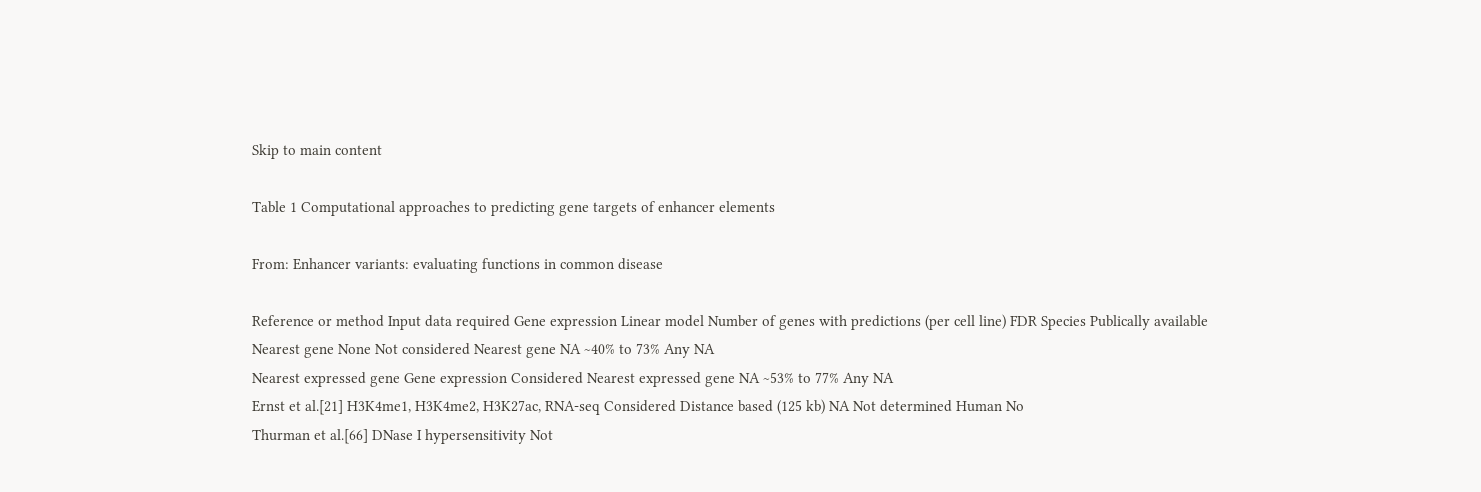Skip to main content

Table 1 Computational approaches to predicting gene targets of enhancer elements

From: Enhancer variants: evaluating functions in common disease

Reference or method Input data required Gene expression Linear model Number of genes with predictions (per cell line) FDR Species Publically available
Nearest gene None Not considered Nearest gene NA ~40% to 73% Any NA
Nearest expressed gene Gene expression Considered Nearest expressed gene NA ~53% to 77% Any NA
Ernst et al.[21] H3K4me1, H3K4me2, H3K27ac, RNA-seq Considered Distance based (125 kb) NA Not determined Human No
Thurman et al.[66] DNase I hypersensitivity Not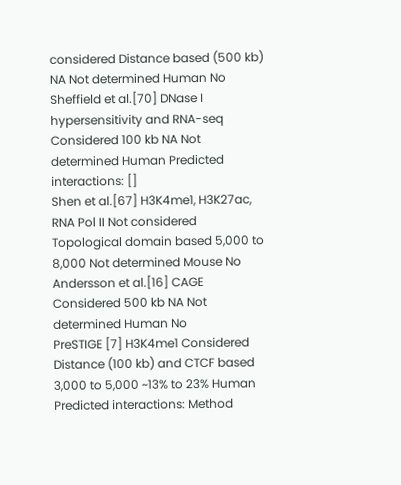considered Distance based (500 kb) NA Not determined Human No
Sheffield et al.[70] DNase I hypersensitivity and RNA-seq Considered 100 kb NA Not determined Human Predicted interactions: []
Shen et al.[67] H3K4me1, H3K27ac, RNA Pol II Not considered Topological domain based 5,000 to 8,000 Not determined Mouse No
Andersson et al.[16] CAGE Considered 500 kb NA Not determined Human No
PreSTIGE [7] H3K4me1 Considered Distance (100 kb) and CTCF based 3,000 to 5,000 ~13% to 23% Human Predicted interactions: Method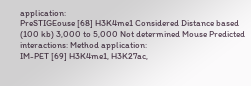application:
PreSTIGEouse [68] H3K4me1 Considered Distance based (100 kb) 3,000 to 5,000 Not determined Mouse Predicted interactions: Method application:
IM-PET [69] H3K4me1, H3K27ac,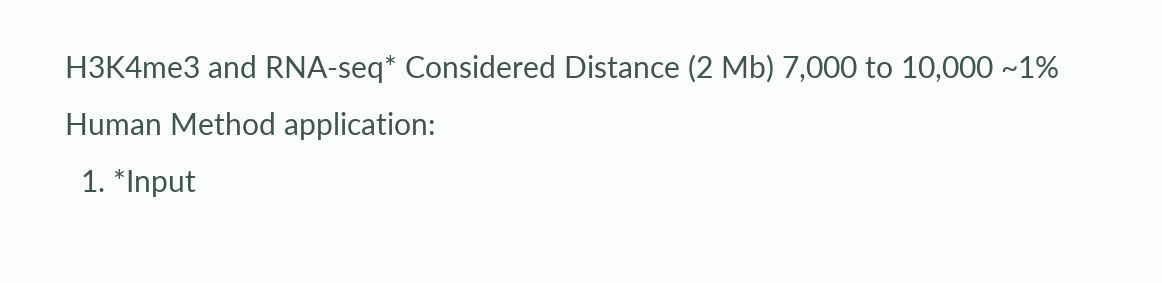H3K4me3 and RNA-seq* Considered Distance (2 Mb) 7,000 to 10,000 ~1% Human Method application:
  1. *Input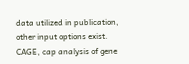data utilized in publication, other input options exist. CAGE, cap analysis of gene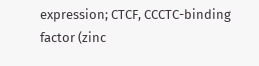expression; CTCF, CCCTC-binding factor (zinc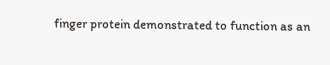finger protein demonstrated to function as an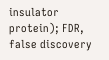insulator protein); FDR, false discovery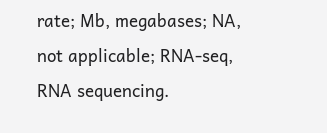rate; Mb, megabases; NA, not applicable; RNA-seq, RNA sequencing.